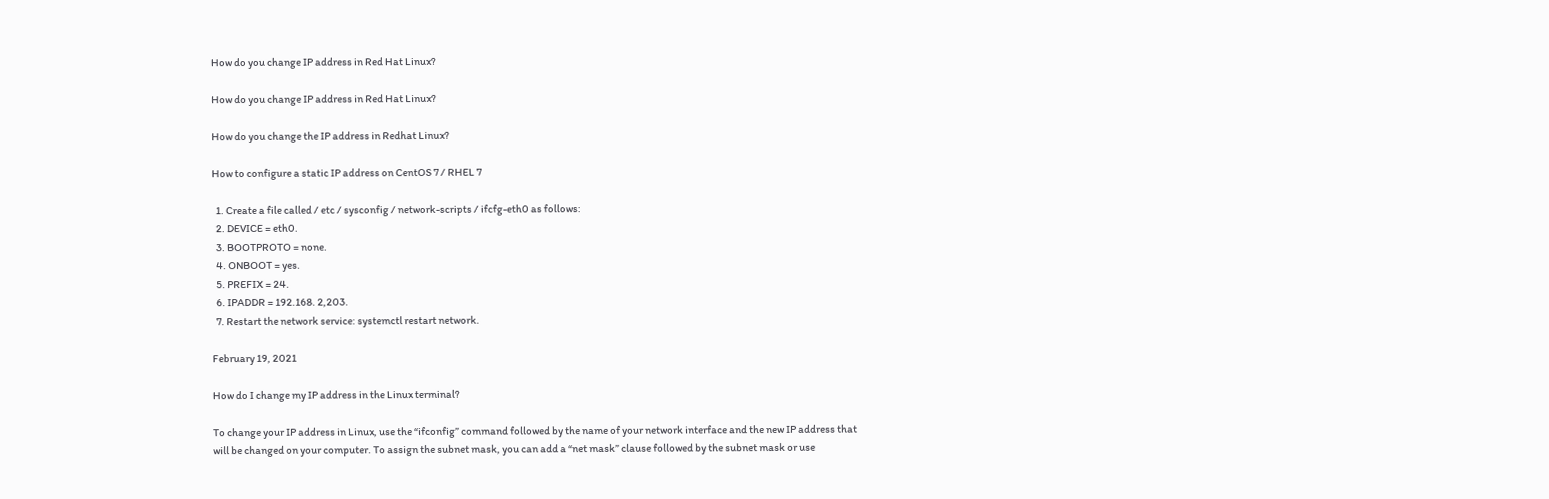How do you change IP address in Red Hat Linux?

How do you change IP address in Red Hat Linux?

How do you change the IP address in Redhat Linux?

How to configure a static IP address on CentOS 7 / RHEL 7

  1. Create a file called / etc / sysconfig / network-scripts / ifcfg-eth0 as follows:
  2. DEVICE = eth0.
  3. BOOTPROTO = none.
  4. ONBOOT = yes.
  5. PREFIX = 24.
  6. IPADDR = 192.168. 2,203.
  7. Restart the network service: systemctl restart network.

February 19, 2021

How do I change my IP address in the Linux terminal?

To change your IP address in Linux, use the “ifconfig” command followed by the name of your network interface and the new IP address that will be changed on your computer. To assign the subnet mask, you can add a “net mask” clause followed by the subnet mask or use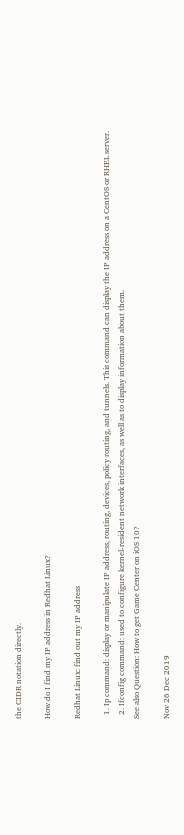the CIDR notation directly.

How do I find my IP address in Redhat Linux?

Redhat Linux: find out my IP address

  1. Ip command: display or manipulate IP address, routing, devices, policy routing, and tunnels. This command can display the IP address on a CentOS or RHEL server.
  2. Ifconfig command: used to configure kernel-resident network interfaces, as well as to display information about them.
See also Question: How to get Game Center on iOS 10?

Nov 26 Dec 2019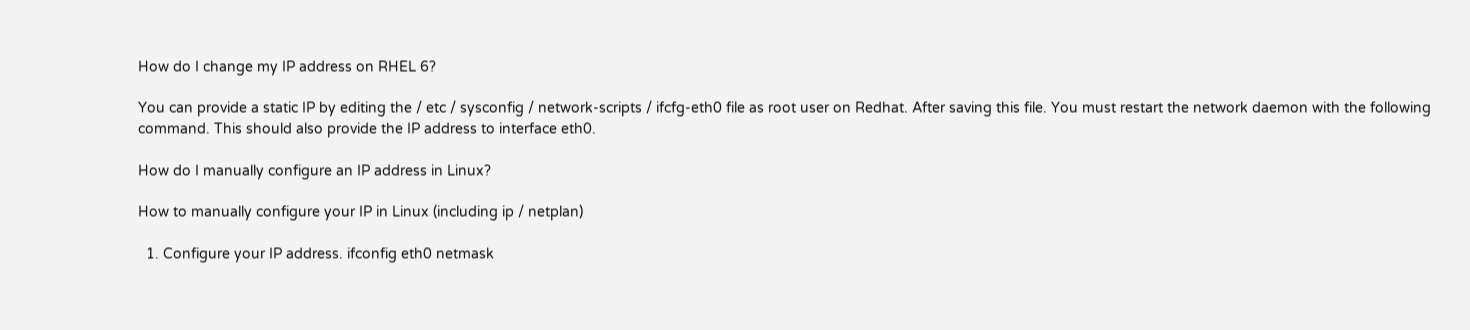How do I change my IP address on RHEL 6?

You can provide a static IP by editing the / etc / sysconfig / network-scripts / ifcfg-eth0 file as root user on Redhat. After saving this file. You must restart the network daemon with the following command. This should also provide the IP address to interface eth0.

How do I manually configure an IP address in Linux?

How to manually configure your IP in Linux (including ip / netplan)

  1. Configure your IP address. ifconfig eth0 netmask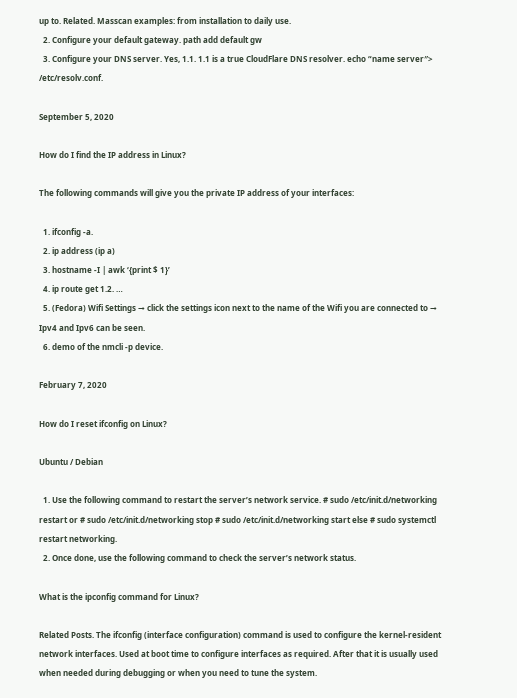up to. Related. Masscan examples: from installation to daily use.
  2. Configure your default gateway. path add default gw
  3. Configure your DNS server. Yes, 1.1. 1.1 is a true CloudFlare DNS resolver. echo “name server″> /etc/resolv.conf.

September 5, 2020

How do I find the IP address in Linux?

The following commands will give you the private IP address of your interfaces:

  1. ifconfig -a.
  2. ip address (ip a)
  3. hostname -I | awk ‘{print $ 1}’
  4. ip route get 1.2. …
  5. (Fedora) Wifi Settings → click the settings icon next to the name of the Wifi you are connected to → Ipv4 and Ipv6 can be seen.
  6. demo of the nmcli -p device.

February 7, 2020

How do I reset ifconfig on Linux?

Ubuntu / Debian

  1. Use the following command to restart the server’s network service. # sudo /etc/init.d/networking restart or # sudo /etc/init.d/networking stop # sudo /etc/init.d/networking start else # sudo systemctl restart networking.
  2. Once done, use the following command to check the server’s network status.

What is the ipconfig command for Linux?

Related Posts. The ifconfig (interface configuration) command is used to configure the kernel-resident network interfaces. Used at boot time to configure interfaces as required. After that it is usually used when needed during debugging or when you need to tune the system.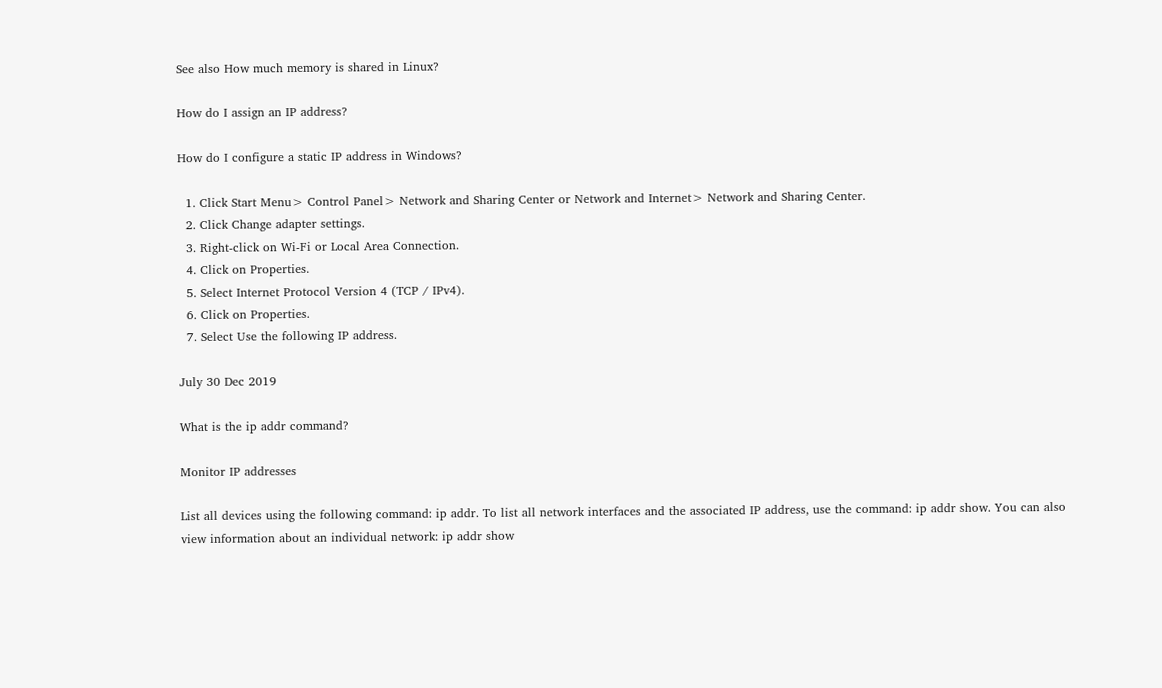See also How much memory is shared in Linux?

How do I assign an IP address?

How do I configure a static IP address in Windows?

  1. Click Start Menu> Control Panel> Network and Sharing Center or Network and Internet> Network and Sharing Center.
  2. Click Change adapter settings.
  3. Right-click on Wi-Fi or Local Area Connection.
  4. Click on Properties.
  5. Select Internet Protocol Version 4 (TCP / IPv4).
  6. Click on Properties.
  7. Select Use the following IP address.

July 30 Dec 2019

What is the ip addr command?

Monitor IP addresses

List all devices using the following command: ip addr. To list all network interfaces and the associated IP address, use the command: ip addr show. You can also view information about an individual network: ip addr show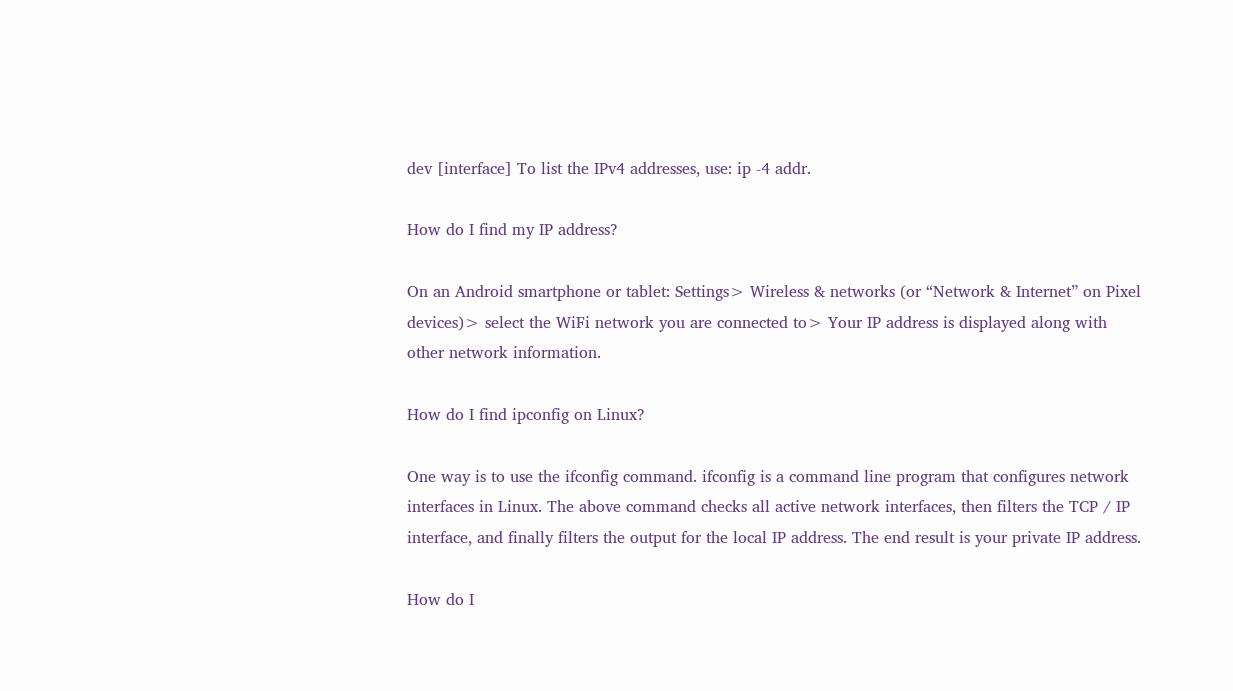dev [interface] To list the IPv4 addresses, use: ip -4 addr.

How do I find my IP address?

On an Android smartphone or tablet: Settings> Wireless & networks (or “Network & Internet” on Pixel devices)> select the WiFi network you are connected to> Your IP address is displayed along with other network information.

How do I find ipconfig on Linux?

One way is to use the ifconfig command. ifconfig is a command line program that configures network interfaces in Linux. The above command checks all active network interfaces, then filters the TCP / IP interface, and finally filters the output for the local IP address. The end result is your private IP address.

How do I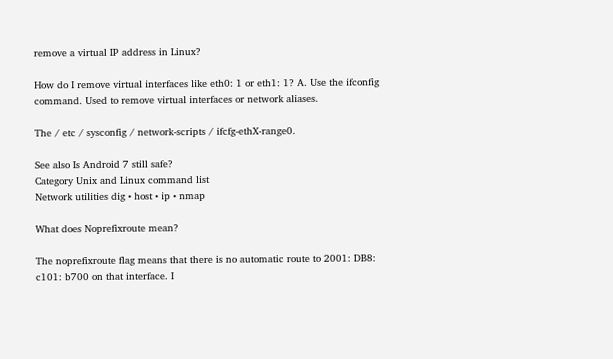remove a virtual IP address in Linux?

How do I remove virtual interfaces like eth0: 1 or eth1: 1? A. Use the ifconfig command. Used to remove virtual interfaces or network aliases.

The / etc / sysconfig / network-scripts / ifcfg-ethX-range0.

See also Is Android 7 still safe?
Category Unix and Linux command list
Network utilities dig • host • ip • nmap

What does Noprefixroute mean?

The noprefixroute flag means that there is no automatic route to 2001: DB8: c101: b700 on that interface. I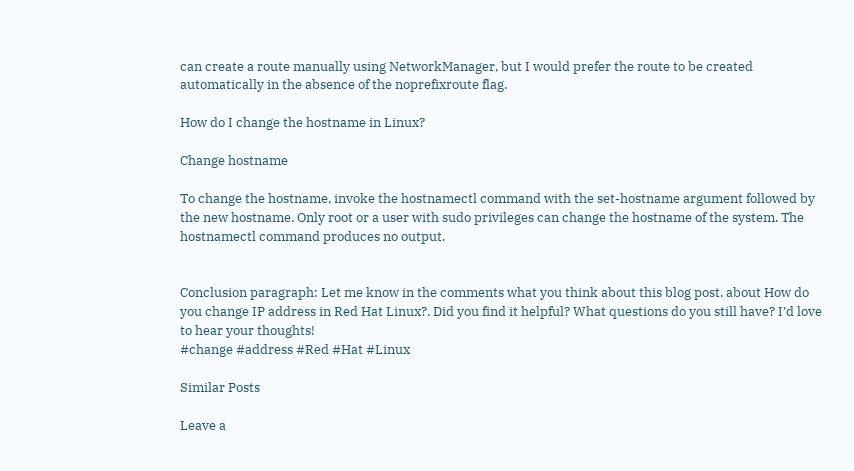can create a route manually using NetworkManager, but I would prefer the route to be created automatically in the absence of the noprefixroute flag.

How do I change the hostname in Linux?

Change hostname

To change the hostname, invoke the hostnamectl command with the set-hostname argument followed by the new hostname. Only root or a user with sudo privileges can change the hostname of the system. The hostnamectl command produces no output.


Conclusion paragraph: Let me know in the comments what you think about this blog post. about How do you change IP address in Red Hat Linux?. Did you find it helpful? What questions do you still have? I’d love to hear your thoughts!
#change #address #Red #Hat #Linux

Similar Posts

Leave a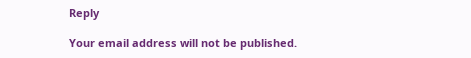Reply

Your email address will not be published.